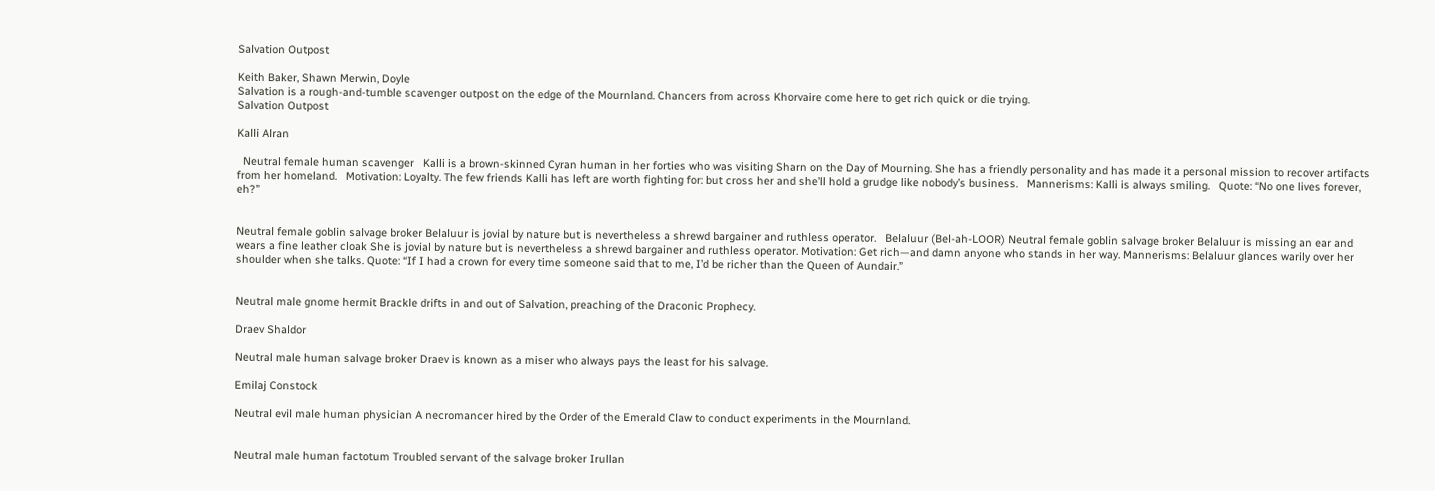Salvation Outpost

Keith Baker, Shawn Merwin, Doyle
Salvation is a rough-and-tumble scavenger outpost on the edge of the Mournland. Chancers from across Khorvaire come here to get rich quick or die trying.
Salvation Outpost

Kalli Alran

  Neutral female human scavenger   Kalli is a brown-skinned Cyran human in her forties who was visiting Sharn on the Day of Mourning. She has a friendly personality and has made it a personal mission to recover artifacts from her homeland.   Motivation: Loyalty. The few friends Kalli has left are worth fighting for: but cross her and she’ll hold a grudge like nobody’s business.   Mannerisms: Kalli is always smiling.   Quote: “No one lives forever, eh?”


Neutral female goblin salvage broker Belaluur is jovial by nature but is nevertheless a shrewd bargainer and ruthless operator.   Belaluur (Bel-ah-LOOR) Neutral female goblin salvage broker Belaluur is missing an ear and wears a fine leather cloak She is jovial by nature but is nevertheless a shrewd bargainer and ruthless operator. Motivation: Get rich—and damn anyone who stands in her way. Mannerisms: Belaluur glances warily over her shoulder when she talks. Quote: “If I had a crown for every time someone said that to me, I’d be richer than the Queen of Aundair.”


Neutral male gnome hermit Brackle drifts in and out of Salvation, preaching of the Draconic Prophecy.

Draev Shaldor

Neutral male human salvage broker Draev is known as a miser who always pays the least for his salvage.

Emilaj Constock

Neutral evil male human physician A necromancer hired by the Order of the Emerald Claw to conduct experiments in the Mournland.


Neutral male human factotum Troubled servant of the salvage broker Irullan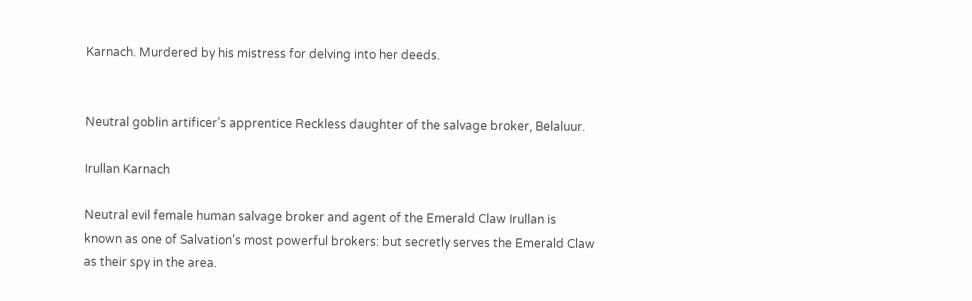Karnach. Murdered by his mistress for delving into her deeds.


Neutral goblin artificer’s apprentice Reckless daughter of the salvage broker, Belaluur.

Irullan Karnach

Neutral evil female human salvage broker and agent of the Emerald Claw Irullan is known as one of Salvation’s most powerful brokers: but secretly serves the Emerald Claw as their spy in the area.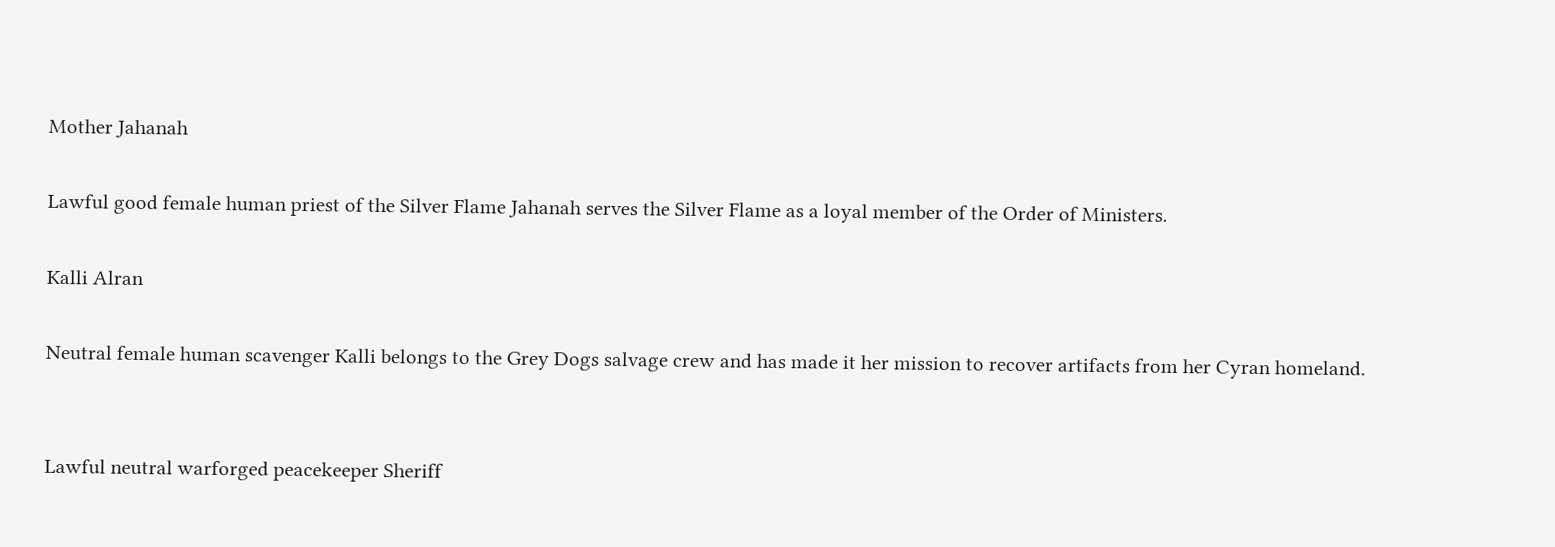Mother Jahanah

Lawful good female human priest of the Silver Flame Jahanah serves the Silver Flame as a loyal member of the Order of Ministers.

Kalli Alran

Neutral female human scavenger Kalli belongs to the Grey Dogs salvage crew and has made it her mission to recover artifacts from her Cyran homeland.


Lawful neutral warforged peacekeeper Sheriff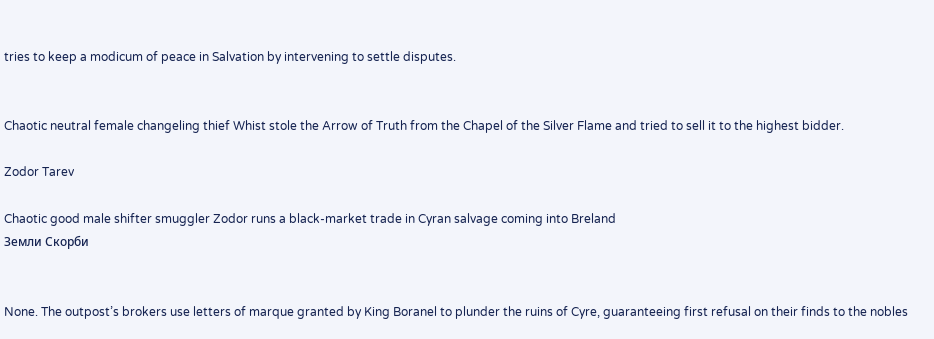tries to keep a modicum of peace in Salvation by intervening to settle disputes.


Chaotic neutral female changeling thief Whist stole the Arrow of Truth from the Chapel of the Silver Flame and tried to sell it to the highest bidder.

Zodor Tarev

Chaotic good male shifter smuggler Zodor runs a black-market trade in Cyran salvage coming into Breland
Земли Скорби


None. The outpost’s brokers use letters of marque granted by King Boranel to plunder the ruins of Cyre, guaranteeing first refusal on their finds to the nobles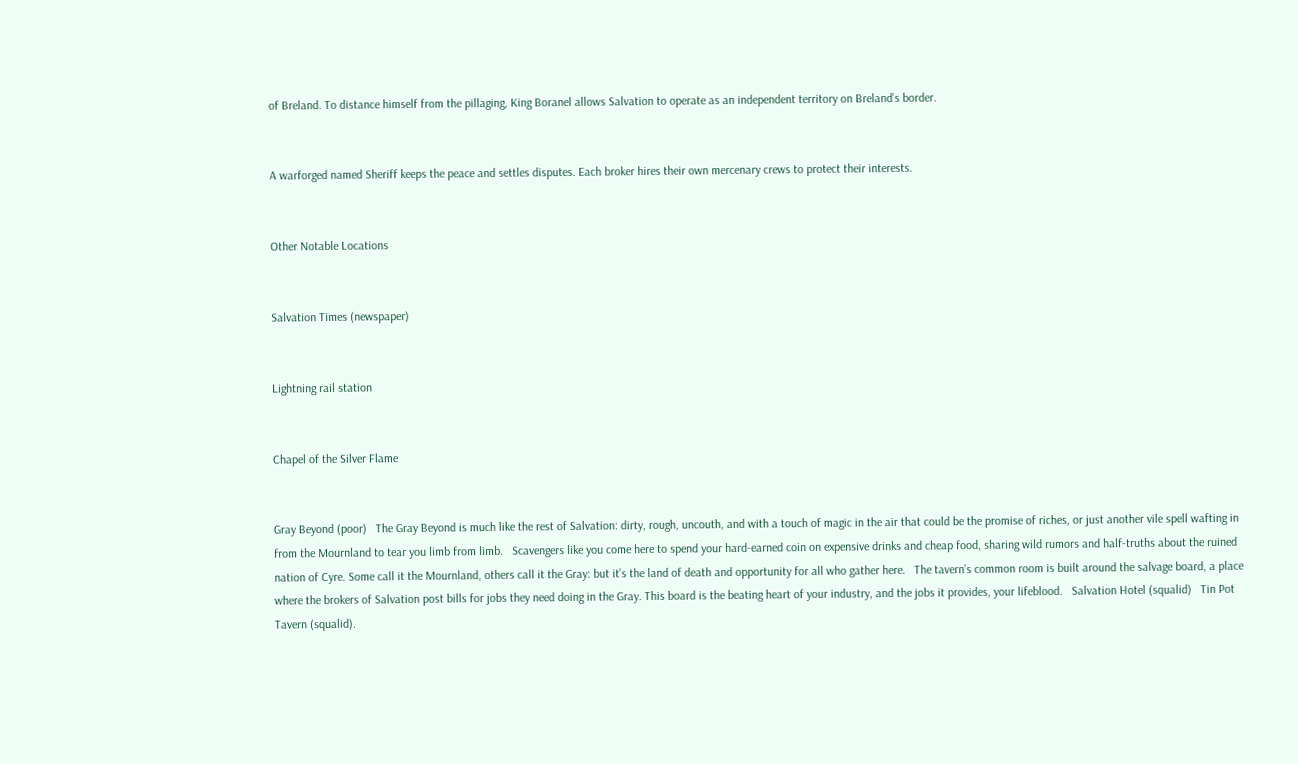of Breland. To distance himself from the pillaging, King Boranel allows Salvation to operate as an independent territory on Breland’s border.


A warforged named Sheriff keeps the peace and settles disputes. Each broker hires their own mercenary crews to protect their interests.


Other Notable Locations


Salvation Times (newspaper)


Lightning rail station


Chapel of the Silver Flame


Gray Beyond (poor)   The Gray Beyond is much like the rest of Salvation: dirty, rough, uncouth, and with a touch of magic in the air that could be the promise of riches, or just another vile spell wafting in from the Mournland to tear you limb from limb.   Scavengers like you come here to spend your hard-earned coin on expensive drinks and cheap food, sharing wild rumors and half-truths about the ruined nation of Cyre. Some call it the Mournland, others call it the Gray: but it’s the land of death and opportunity for all who gather here.   The tavern’s common room is built around the salvage board, a place where the brokers of Salvation post bills for jobs they need doing in the Gray. This board is the beating heart of your industry, and the jobs it provides, your lifeblood.   Salvation Hotel (squalid)   Tin Pot Tavern (squalid).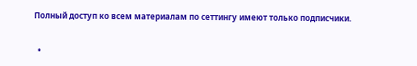Полный доступ ко всем материалам по сеттингу имеют только подписчики.


  •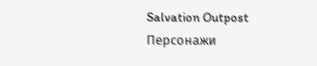Salvation Outpost
Персонажи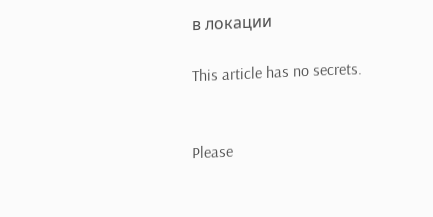в локации

This article has no secrets.


Please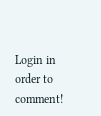Login in order to comment!